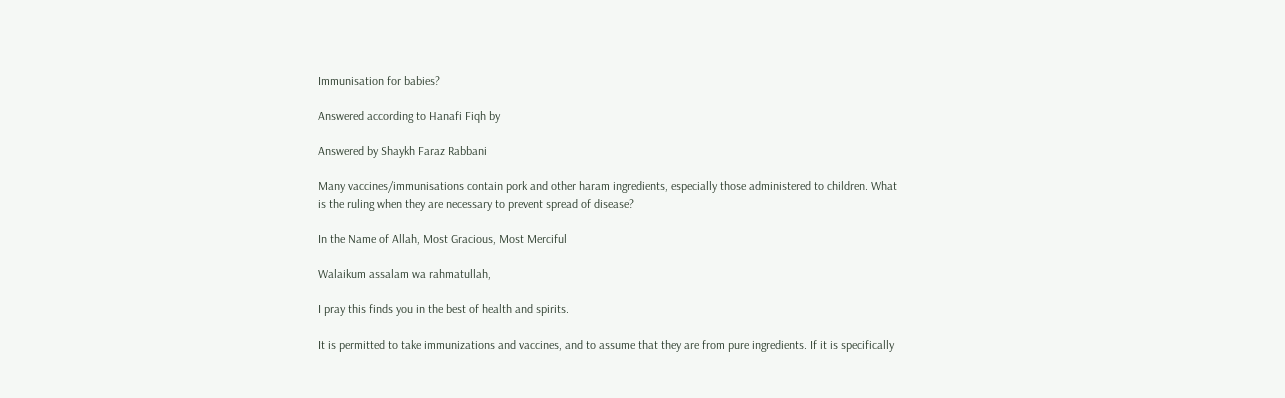Immunisation for babies?

Answered according to Hanafi Fiqh by

Answered by Shaykh Faraz Rabbani

Many vaccines/immunisations contain pork and other haram ingredients, especially those administered to children. What is the ruling when they are necessary to prevent spread of disease?

In the Name of Allah, Most Gracious, Most Merciful

Walaikum assalam wa rahmatullah,

I pray this finds you in the best of health and spirits.

It is permitted to take immunizations and vaccines, and to assume that they are from pure ingredients. If it is specifically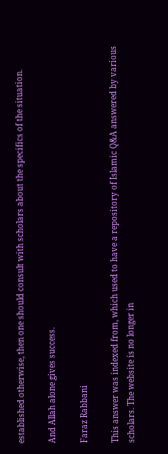established otherwise, then one should consult with scholars about the specifics of the situation.

And Allah alone gives success.

Faraz Rabbani

This answer was indexed from, which used to have a repository of Islamic Q&A answered by various scholars. The website is no longer in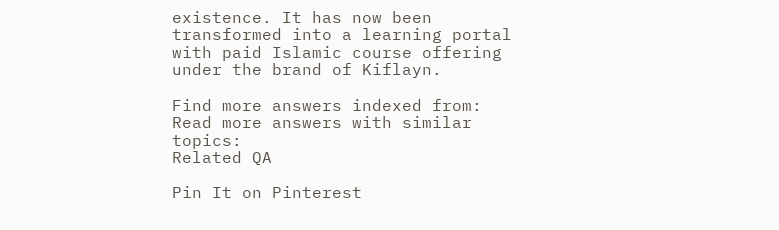existence. It has now been transformed into a learning portal with paid Islamic course offering under the brand of Kiflayn.

Find more answers indexed from:
Read more answers with similar topics:
Related QA

Pin It on Pinterest